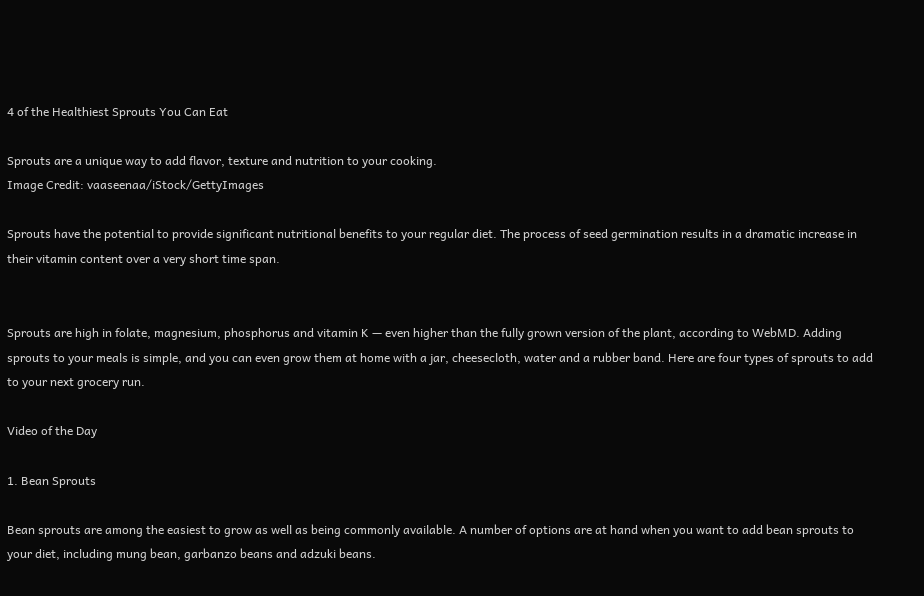4 of the Healthiest Sprouts You Can Eat

Sprouts are a unique way to add flavor, texture and nutrition to your cooking.
Image Credit: vaaseenaa/iStock/GettyImages

Sprouts have the potential to provide significant nutritional benefits to your regular diet. The process of seed germination results in a dramatic increase in their vitamin content over a very short time span.


Sprouts are high in folate, magnesium, phosphorus and vitamin K — even higher than the fully grown version of the plant, according to WebMD. Adding sprouts to your meals is simple, and you can even grow them at home with a jar, cheesecloth, water and a rubber band. Here are four types of sprouts to add to your next grocery run.

Video of the Day

1. Bean Sprouts

Bean sprouts are among the easiest to grow as well as being commonly available. A number of options are at hand when you want to add bean sprouts to your diet, including mung bean, garbanzo beans and adzuki beans.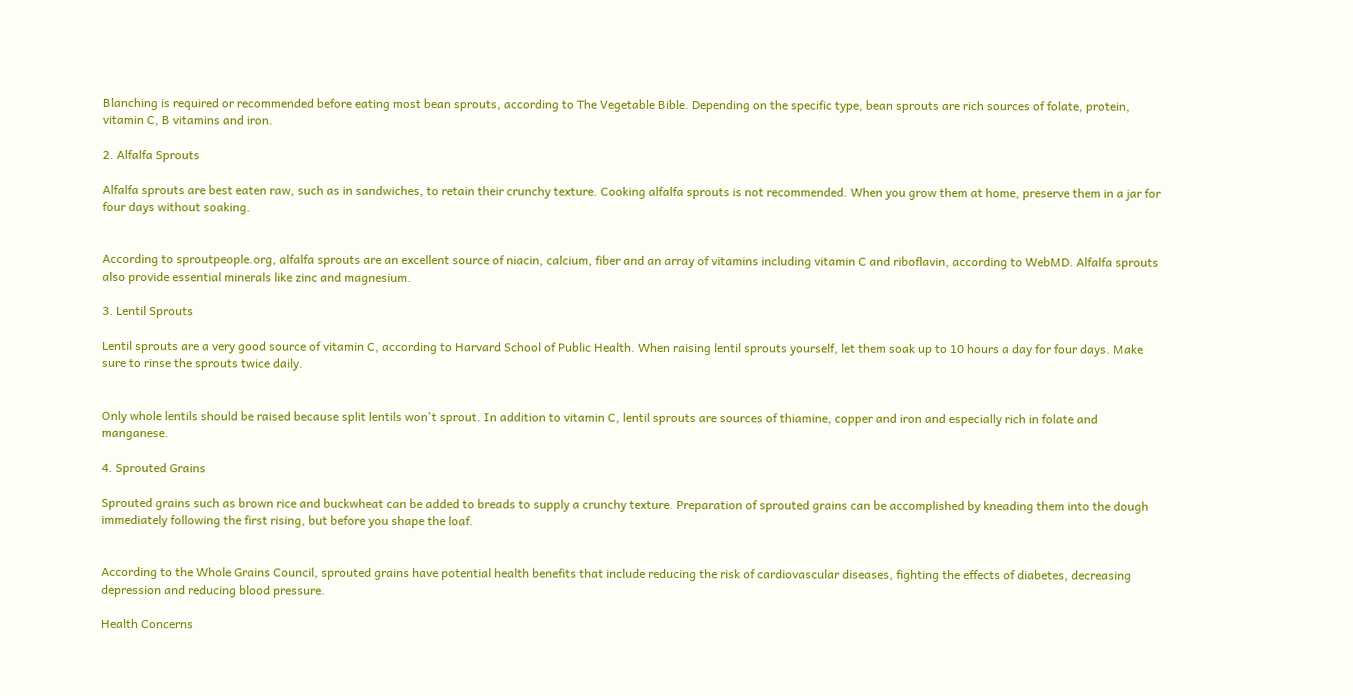Blanching is required or recommended before eating most bean sprouts, according to The Vegetable Bible. Depending on the specific type, bean sprouts are rich sources of folate, protein, vitamin C, B vitamins and iron.

2. Alfalfa Sprouts

Alfalfa sprouts are best eaten raw, such as in sandwiches, to retain their crunchy texture. Cooking alfalfa sprouts is not recommended. When you grow them at home, preserve them in a jar for four days without soaking.


According to sproutpeople.org, alfalfa sprouts are an excellent source of niacin, calcium, fiber and an array of vitamins including vitamin C and riboflavin, according to WebMD. Alfalfa sprouts also provide essential minerals like zinc and magnesium.

3. Lentil Sprouts

Lentil sprouts are a very good source of vitamin C, according to Harvard School of Public Health. When raising lentil sprouts yourself, let them soak up to 10 hours a day for four days. Make sure to rinse the sprouts twice daily.


Only whole lentils should be raised because split lentils won't sprout. In addition to vitamin C, lentil sprouts are sources of thiamine, copper and iron and especially rich in folate and manganese.

4. Sprouted Grains

Sprouted grains such as brown rice and buckwheat can be added to breads to supply a crunchy texture. Preparation of sprouted grains can be accomplished by kneading them into the dough immediately following the first rising, but before you shape the loaf.


According to the Whole Grains Council, sprouted grains have potential health benefits that include reducing the risk of cardiovascular diseases, fighting the effects of diabetes, decreasing depression and reducing blood pressure.

Health Concerns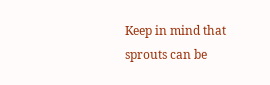Keep in mind that sprouts can be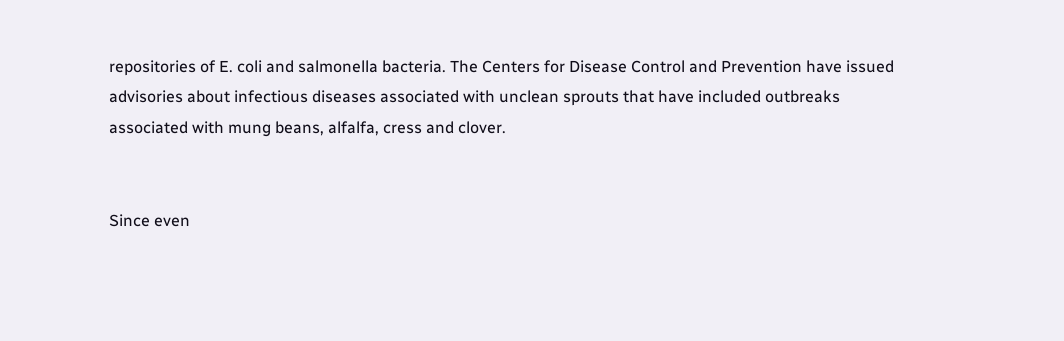repositories of E. coli and salmonella bacteria. The Centers for Disease Control and Prevention have issued advisories about infectious diseases associated with unclean sprouts that have included outbreaks associated with mung beans, alfalfa, cress and clover.


Since even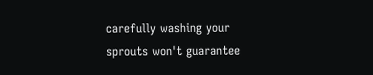carefully washing your sprouts won't guarantee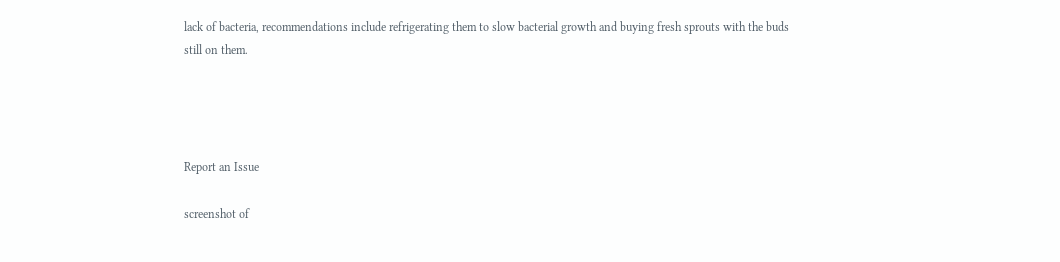lack of bacteria, recommendations include refrigerating them to slow bacterial growth and buying fresh sprouts with the buds still on them.




Report an Issue

screenshot of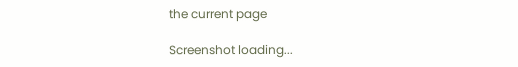the current page

Screenshot loading...